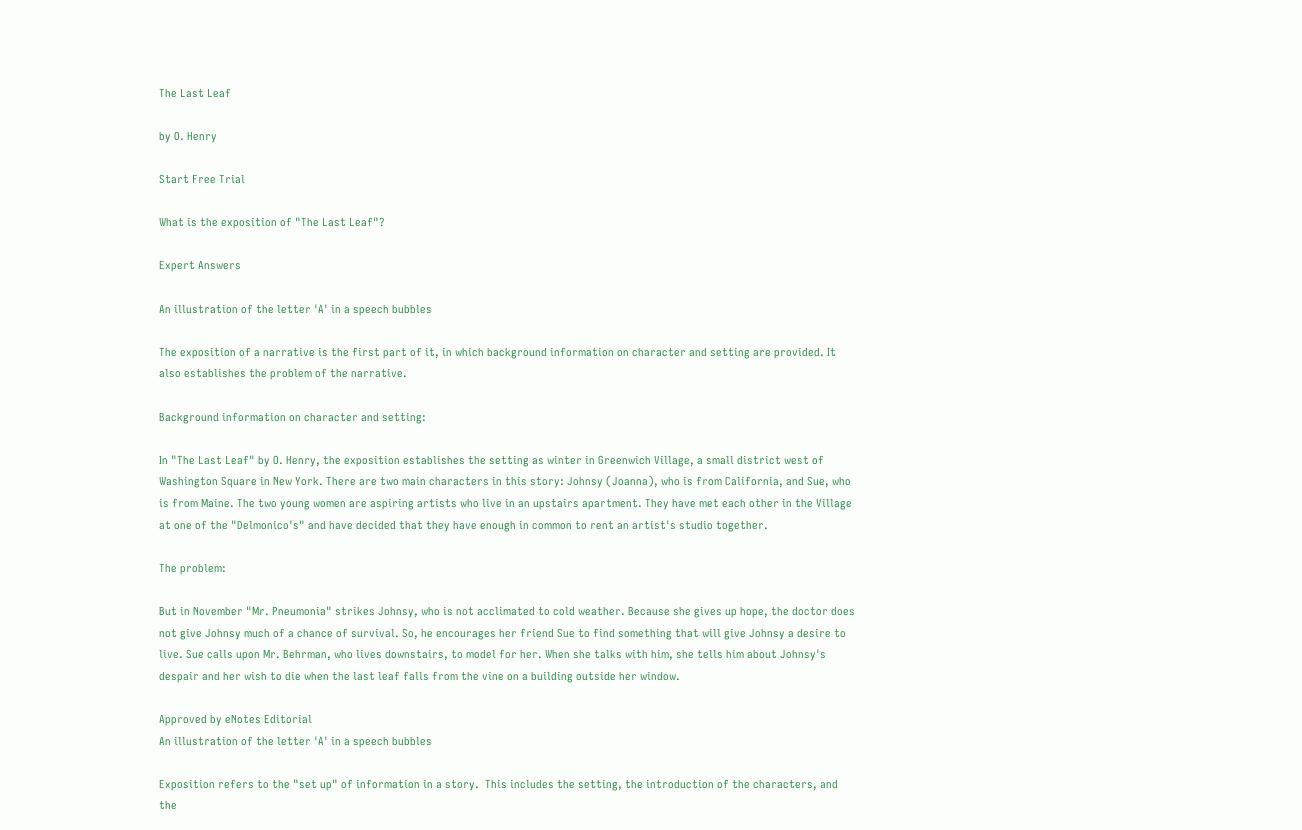The Last Leaf

by O. Henry

Start Free Trial

What is the exposition of "The Last Leaf"?

Expert Answers

An illustration of the letter 'A' in a speech bubbles

The exposition of a narrative is the first part of it, in which background information on character and setting are provided. It also establishes the problem of the narrative.

Background information on character and setting:

In "The Last Leaf" by O. Henry, the exposition establishes the setting as winter in Greenwich Village, a small district west of Washington Square in New York. There are two main characters in this story: Johnsy (Joanna), who is from California, and Sue, who is from Maine. The two young women are aspiring artists who live in an upstairs apartment. They have met each other in the Village at one of the "Delmonico's" and have decided that they have enough in common to rent an artist's studio together.

The problem:

But in November "Mr. Pneumonia" strikes Johnsy, who is not acclimated to cold weather. Because she gives up hope, the doctor does not give Johnsy much of a chance of survival. So, he encourages her friend Sue to find something that will give Johnsy a desire to live. Sue calls upon Mr. Behrman, who lives downstairs, to model for her. When she talks with him, she tells him about Johnsy's despair and her wish to die when the last leaf falls from the vine on a building outside her window.

Approved by eNotes Editorial
An illustration of the letter 'A' in a speech bubbles

Exposition refers to the "set up" of information in a story.  This includes the setting, the introduction of the characters, and the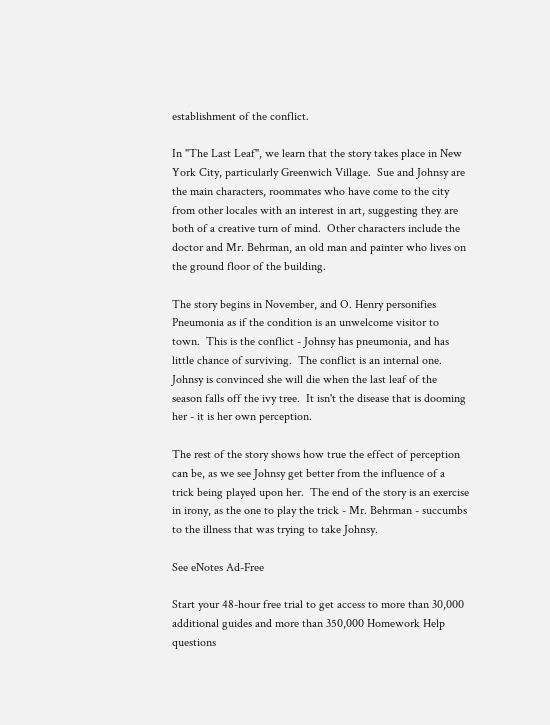establishment of the conflict.

In "The Last Leaf", we learn that the story takes place in New York City, particularly Greenwich Village.  Sue and Johnsy are the main characters, roommates who have come to the city from other locales with an interest in art, suggesting they are both of a creative turn of mind.  Other characters include the doctor and Mr. Behrman, an old man and painter who lives on the ground floor of the building.

The story begins in November, and O. Henry personifies Pneumonia as if the condition is an unwelcome visitor to town.  This is the conflict - Johnsy has pneumonia, and has little chance of surviving.  The conflict is an internal one.  Johnsy is convinced she will die when the last leaf of the season falls off the ivy tree.  It isn't the disease that is dooming her - it is her own perception.

The rest of the story shows how true the effect of perception can be, as we see Johnsy get better from the influence of a trick being played upon her.  The end of the story is an exercise in irony, as the one to play the trick - Mr. Behrman - succumbs to the illness that was trying to take Johnsy.

See eNotes Ad-Free

Start your 48-hour free trial to get access to more than 30,000 additional guides and more than 350,000 Homework Help questions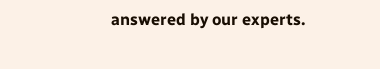answered by our experts.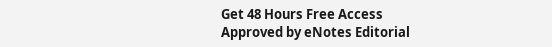Get 48 Hours Free Access
Approved by eNotes Editorial